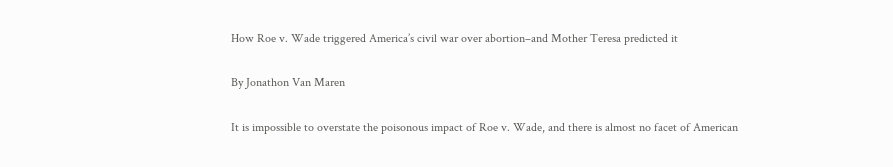How Roe v. Wade triggered America’s civil war over abortion–and Mother Teresa predicted it

By Jonathon Van Maren

It is impossible to overstate the poisonous impact of Roe v. Wade, and there is almost no facet of American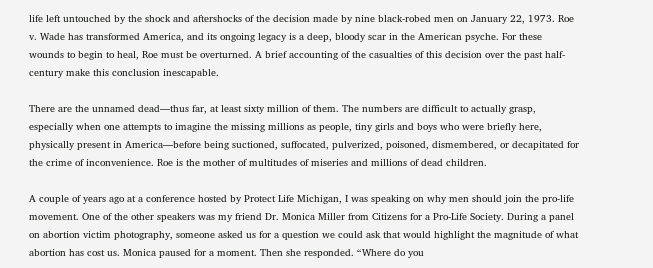life left untouched by the shock and aftershocks of the decision made by nine black-robed men on January 22, 1973. Roe v. Wade has transformed America, and its ongoing legacy is a deep, bloody scar in the American psyche. For these wounds to begin to heal, Roe must be overturned. A brief accounting of the casualties of this decision over the past half-century make this conclusion inescapable.

There are the unnamed dead—thus far, at least sixty million of them. The numbers are difficult to actually grasp, especially when one attempts to imagine the missing millions as people, tiny girls and boys who were briefly here, physically present in America—before being suctioned, suffocated, pulverized, poisoned, dismembered, or decapitated for the crime of inconvenience. Roe is the mother of multitudes of miseries and millions of dead children.

A couple of years ago at a conference hosted by Protect Life Michigan, I was speaking on why men should join the pro-life movement. One of the other speakers was my friend Dr. Monica Miller from Citizens for a Pro-Life Society. During a panel on abortion victim photography, someone asked us for a question we could ask that would highlight the magnitude of what abortion has cost us. Monica paused for a moment. Then she responded. “Where do you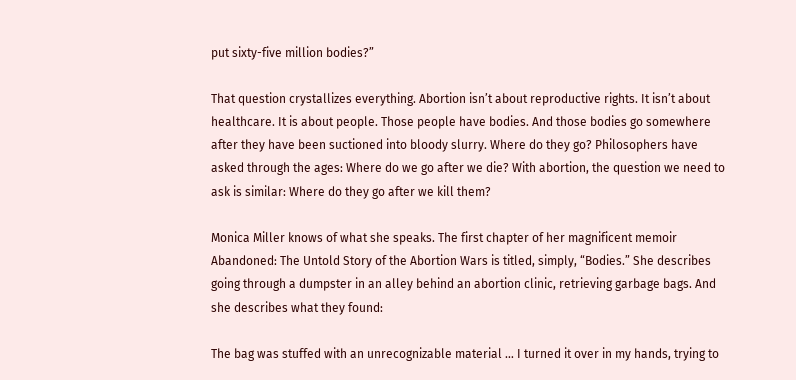put sixty-five million bodies?”

That question crystallizes everything. Abortion isn’t about reproductive rights. It isn’t about healthcare. It is about people. Those people have bodies. And those bodies go somewhere after they have been suctioned into bloody slurry. Where do they go? Philosophers have asked through the ages: Where do we go after we die? With abortion, the question we need to ask is similar: Where do they go after we kill them?

Monica Miller knows of what she speaks. The first chapter of her magnificent memoir Abandoned: The Untold Story of the Abortion Wars is titled, simply, “Bodies.” She describes going through a dumpster in an alley behind an abortion clinic, retrieving garbage bags. And she describes what they found:

The bag was stuffed with an unrecognizable material … I turned it over in my hands, trying to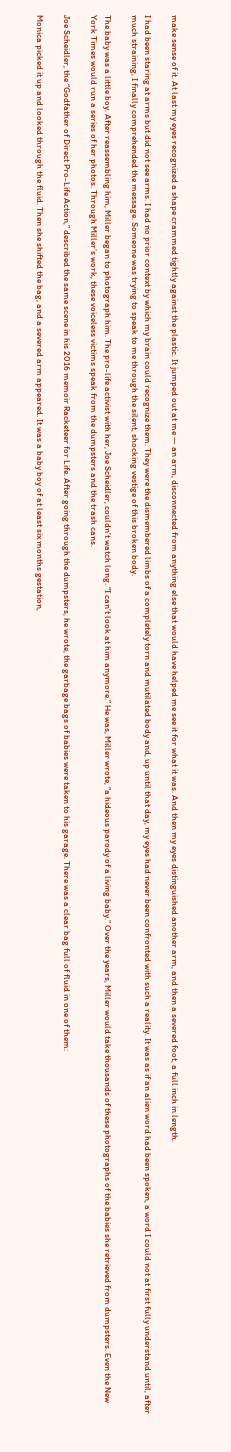make sense of it. At last my eyes recognized a shape crammed tightly against the plastic. It jumped out at me — an arm, disconnected from anything else that would have helped me see it for what it was. And then my eyes distinguished another arm, and then a severed foot, a full inch in length.

I had been staring at arms but did not see arms. I had no prior context by which my brain could recognize them. They were the dismembered limbs of a completely torn and mutilated body and, up until that day, my eyes had never been confronted with such a reality. It was as if an alien word had been spoken, a word I could not at first fully understand until, after much straining, I finally comprehended the message. Someone was trying to speak to me through the silent, shocking vestige of this broken body.

The baby was a little boy. After reassembling him, Miller began to photograph him. The pro-life activist with her, Joe Scheidler, couldn’t watch long. “I can’t look at him anymore.” He was, Miller wrote, “a hideous parody of a living baby.” Over the years, Miller would take thousands of these photographs of the babies she retrieved from dumpsters. Even the New York Times would run a series of her photos. Through Miller’s work, these voiceless victims speak from the dumpsters and the trash cans.

Joe Scheidler, the “Godfather of Direct Pro-Life Action,” described the same scene in his 2016 memoir Racketeer for Life. After going through the dumpsters, he wrote, the garbage bags of babies were taken to his garage. There was a clear bag full of fluid in one of them:

Monica picked it up and looked through the fluid. Then she shifted the bag, and a severed arm appeared. It was a baby boy of at least six months gestation,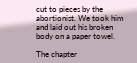cut to pieces by the abortionist. We took him and laid out his broken body on a paper towel.

The chapter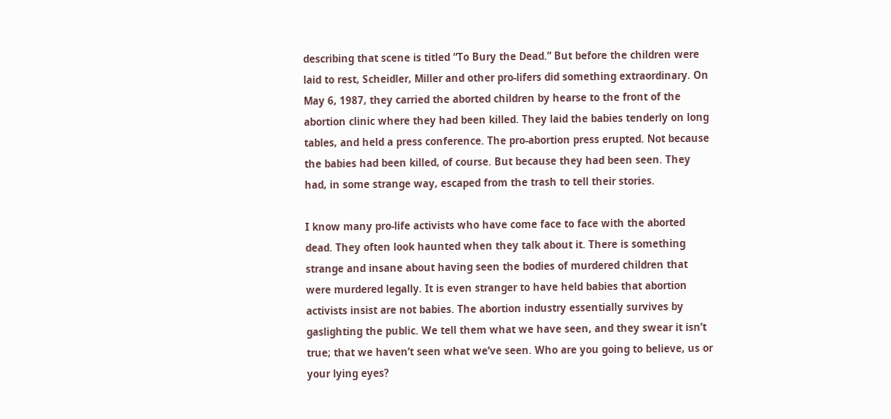describing that scene is titled “To Bury the Dead.” But before the children were laid to rest, Scheidler, Miller and other pro-lifers did something extraordinary. On May 6, 1987, they carried the aborted children by hearse to the front of the abortion clinic where they had been killed. They laid the babies tenderly on long tables, and held a press conference. The pro-abortion press erupted. Not because the babies had been killed, of course. But because they had been seen. They had, in some strange way, escaped from the trash to tell their stories.

I know many pro-life activists who have come face to face with the aborted dead. They often look haunted when they talk about it. There is something strange and insane about having seen the bodies of murdered children that were murdered legally. It is even stranger to have held babies that abortion activists insist are not babies. The abortion industry essentially survives by gaslighting the public. We tell them what we have seen, and they swear it isn’t true; that we haven’t seen what we’ve seen. Who are you going to believe, us or your lying eyes?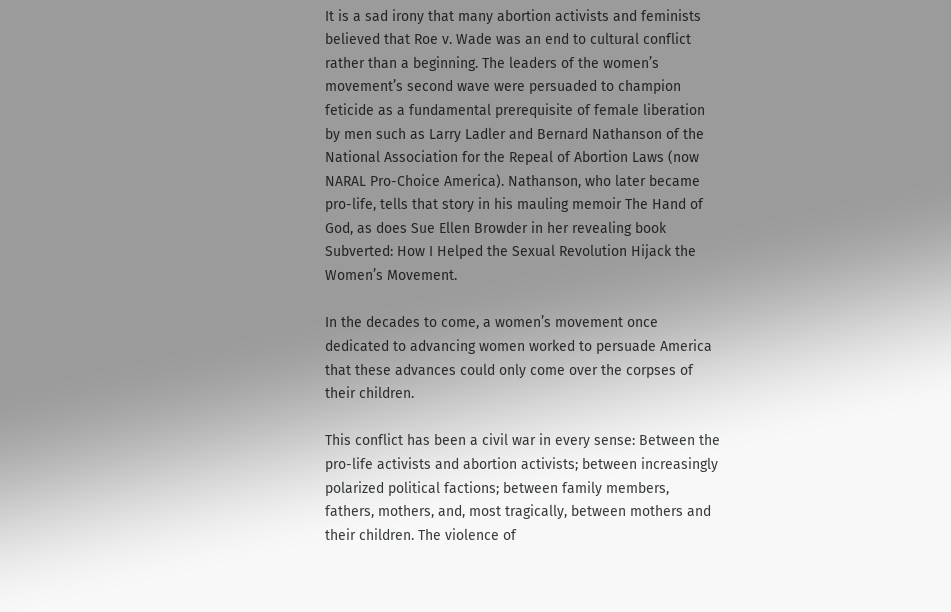It is a sad irony that many abortion activists and feminists believed that Roe v. Wade was an end to cultural conflict rather than a beginning. The leaders of the women’s movement’s second wave were persuaded to champion feticide as a fundamental prerequisite of female liberation by men such as Larry Ladler and Bernard Nathanson of the National Association for the Repeal of Abortion Laws (now NARAL Pro-Choice America). Nathanson, who later became pro-life, tells that story in his mauling memoir The Hand of God, as does Sue Ellen Browder in her revealing book Subverted: How I Helped the Sexual Revolution Hijack the Women’s Movement.

In the decades to come, a women’s movement once dedicated to advancing women worked to persuade America that these advances could only come over the corpses of their children.

This conflict has been a civil war in every sense: Between the pro-life activists and abortion activists; between increasingly polarized political factions; between family members, fathers, mothers, and, most tragically, between mothers and their children. The violence of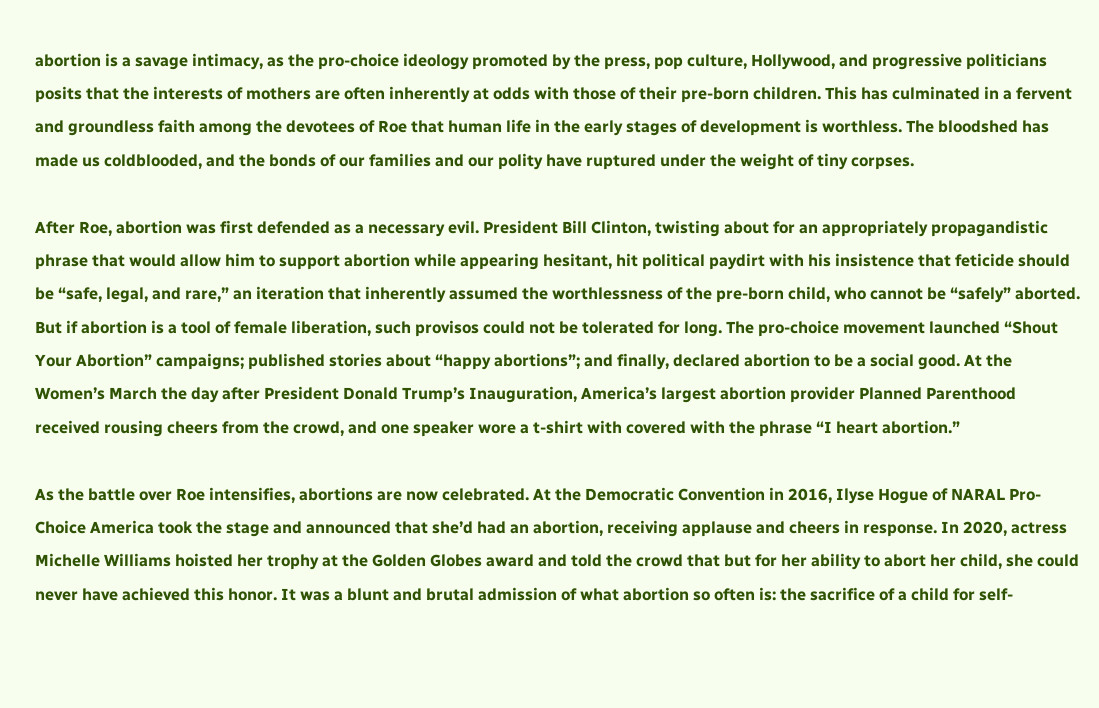abortion is a savage intimacy, as the pro-choice ideology promoted by the press, pop culture, Hollywood, and progressive politicians posits that the interests of mothers are often inherently at odds with those of their pre-born children. This has culminated in a fervent and groundless faith among the devotees of Roe that human life in the early stages of development is worthless. The bloodshed has made us coldblooded, and the bonds of our families and our polity have ruptured under the weight of tiny corpses.

After Roe, abortion was first defended as a necessary evil. President Bill Clinton, twisting about for an appropriately propagandistic phrase that would allow him to support abortion while appearing hesitant, hit political paydirt with his insistence that feticide should be “safe, legal, and rare,” an iteration that inherently assumed the worthlessness of the pre-born child, who cannot be “safely” aborted. But if abortion is a tool of female liberation, such provisos could not be tolerated for long. The pro-choice movement launched “Shout Your Abortion” campaigns; published stories about “happy abortions”; and finally, declared abortion to be a social good. At the Women’s March the day after President Donald Trump’s Inauguration, America’s largest abortion provider Planned Parenthood received rousing cheers from the crowd, and one speaker wore a t-shirt with covered with the phrase “I heart abortion.”

As the battle over Roe intensifies, abortions are now celebrated. At the Democratic Convention in 2016, Ilyse Hogue of NARAL Pro-Choice America took the stage and announced that she’d had an abortion, receiving applause and cheers in response. In 2020, actress Michelle Williams hoisted her trophy at the Golden Globes award and told the crowd that but for her ability to abort her child, she could never have achieved this honor. It was a blunt and brutal admission of what abortion so often is: the sacrifice of a child for self-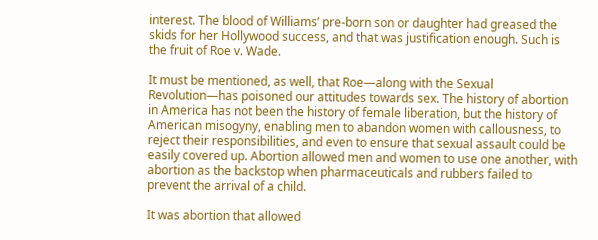interest. The blood of Williams’ pre-born son or daughter had greased the skids for her Hollywood success, and that was justification enough. Such is the fruit of Roe v. Wade.

It must be mentioned, as well, that Roe—along with the Sexual Revolution—has poisoned our attitudes towards sex. The history of abortion in America has not been the history of female liberation, but the history of American misogyny, enabling men to abandon women with callousness, to reject their responsibilities, and even to ensure that sexual assault could be easily covered up. Abortion allowed men and women to use one another, with abortion as the backstop when pharmaceuticals and rubbers failed to prevent the arrival of a child.

It was abortion that allowed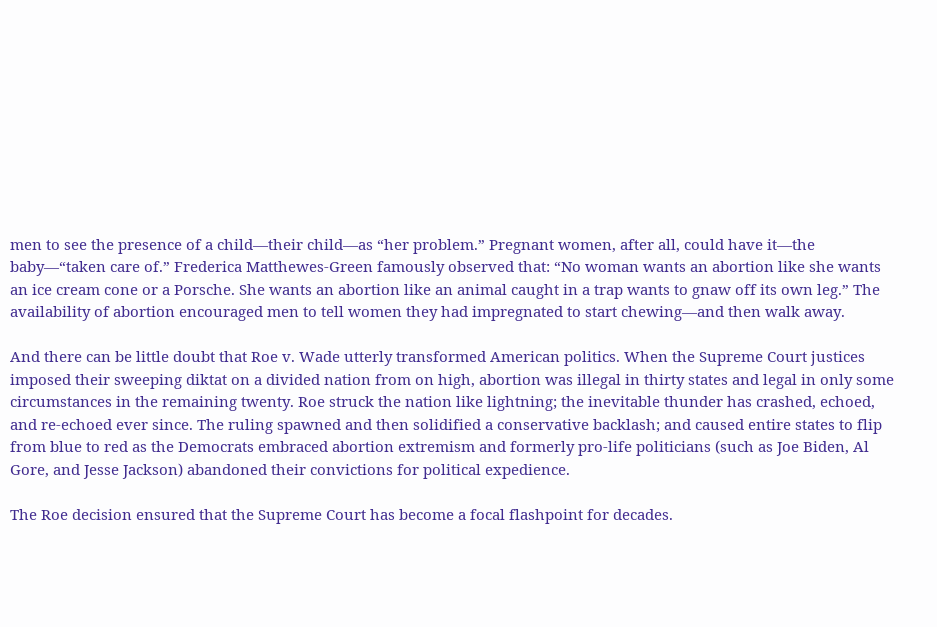men to see the presence of a child—their child—as “her problem.” Pregnant women, after all, could have it—the baby—“taken care of.” Frederica Matthewes-Green famously observed that: “No woman wants an abortion like she wants an ice cream cone or a Porsche. She wants an abortion like an animal caught in a trap wants to gnaw off its own leg.” The availability of abortion encouraged men to tell women they had impregnated to start chewing—and then walk away.

And there can be little doubt that Roe v. Wade utterly transformed American politics. When the Supreme Court justices imposed their sweeping diktat on a divided nation from on high, abortion was illegal in thirty states and legal in only some circumstances in the remaining twenty. Roe struck the nation like lightning; the inevitable thunder has crashed, echoed, and re-echoed ever since. The ruling spawned and then solidified a conservative backlash; and caused entire states to flip from blue to red as the Democrats embraced abortion extremism and formerly pro-life politicians (such as Joe Biden, Al Gore, and Jesse Jackson) abandoned their convictions for political expedience.

The Roe decision ensured that the Supreme Court has become a focal flashpoint for decades.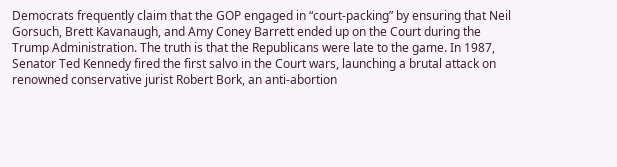Democrats frequently claim that the GOP engaged in “court-packing” by ensuring that Neil Gorsuch, Brett Kavanaugh, and Amy Coney Barrett ended up on the Court during the Trump Administration. The truth is that the Republicans were late to the game. In 1987, Senator Ted Kennedy fired the first salvo in the Court wars, launching a brutal attack on renowned conservative jurist Robert Bork, an anti-abortion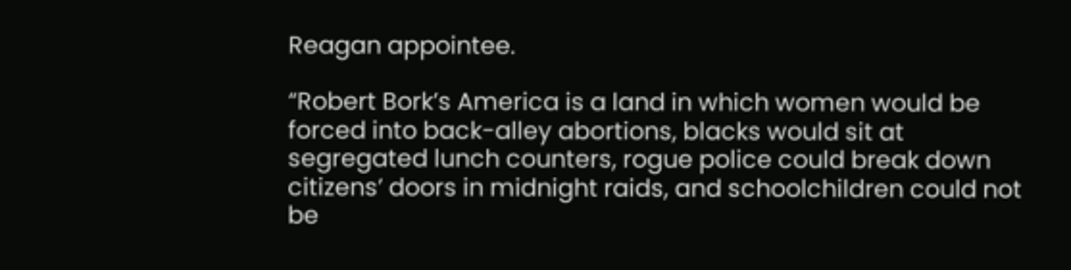Reagan appointee.

“Robert Bork’s America is a land in which women would be forced into back-alley abortions, blacks would sit at segregated lunch counters, rogue police could break down citizens’ doors in midnight raids, and schoolchildren could not be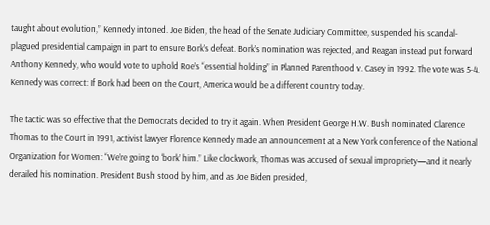taught about evolution,” Kennedy intoned. Joe Biden, the head of the Senate Judiciary Committee, suspended his scandal-plagued presidential campaign in part to ensure Bork’s defeat. Bork’s nomination was rejected, and Reagan instead put forward Anthony Kennedy, who would vote to uphold Roe’s “essential holding” in Planned Parenthood v. Casey in 1992. The vote was 5-4. Kennedy was correct: If Bork had been on the Court, America would be a different country today.

The tactic was so effective that the Democrats decided to try it again. When President George H.W. Bush nominated Clarence Thomas to the Court in 1991, activist lawyer Florence Kennedy made an announcement at a New York conference of the National Organization for Women: “We’re going to ‘bork’ him.” Like clockwork, Thomas was accused of sexual impropriety—and it nearly derailed his nomination. President Bush stood by him, and as Joe Biden presided,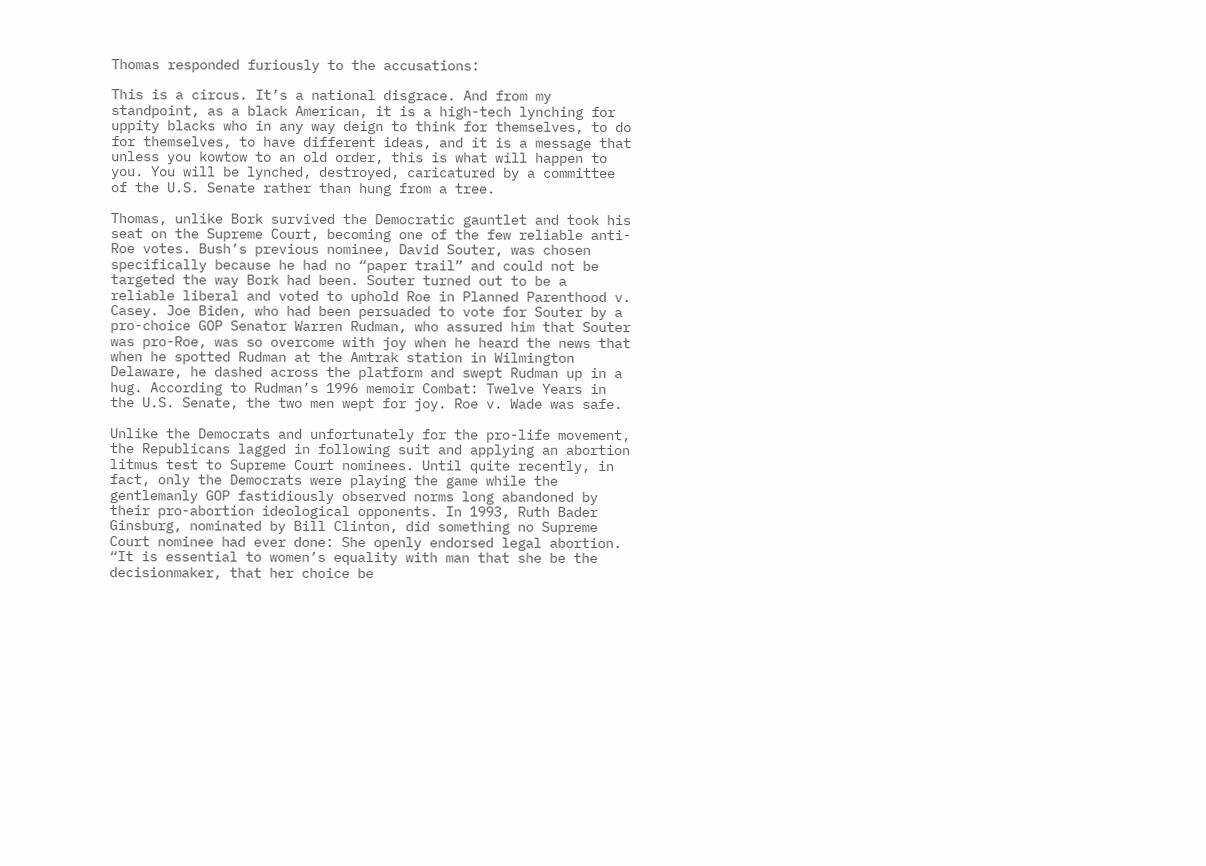Thomas responded furiously to the accusations:

This is a circus. It’s a national disgrace. And from my standpoint, as a black American, it is a high-tech lynching for uppity blacks who in any way deign to think for themselves, to do for themselves, to have different ideas, and it is a message that unless you kowtow to an old order, this is what will happen to you. You will be lynched, destroyed, caricatured by a committee of the U.S. Senate rather than hung from a tree.

Thomas, unlike Bork survived the Democratic gauntlet and took his seat on the Supreme Court, becoming one of the few reliable anti-Roe votes. Bush’s previous nominee, David Souter, was chosen specifically because he had no “paper trail” and could not be targeted the way Bork had been. Souter turned out to be a reliable liberal and voted to uphold Roe in Planned Parenthood v. Casey. Joe Biden, who had been persuaded to vote for Souter by a pro-choice GOP Senator Warren Rudman, who assured him that Souter was pro-Roe, was so overcome with joy when he heard the news that when he spotted Rudman at the Amtrak station in Wilmington Delaware, he dashed across the platform and swept Rudman up in a hug. According to Rudman’s 1996 memoir Combat: Twelve Years in the U.S. Senate, the two men wept for joy. Roe v. Wade was safe.

Unlike the Democrats and unfortunately for the pro-life movement, the Republicans lagged in following suit and applying an abortion litmus test to Supreme Court nominees. Until quite recently, in fact, only the Democrats were playing the game while the gentlemanly GOP fastidiously observed norms long abandoned by their pro-abortion ideological opponents. In 1993, Ruth Bader Ginsburg, nominated by Bill Clinton, did something no Supreme Court nominee had ever done: She openly endorsed legal abortion. “It is essential to women’s equality with man that she be the decisionmaker, that her choice be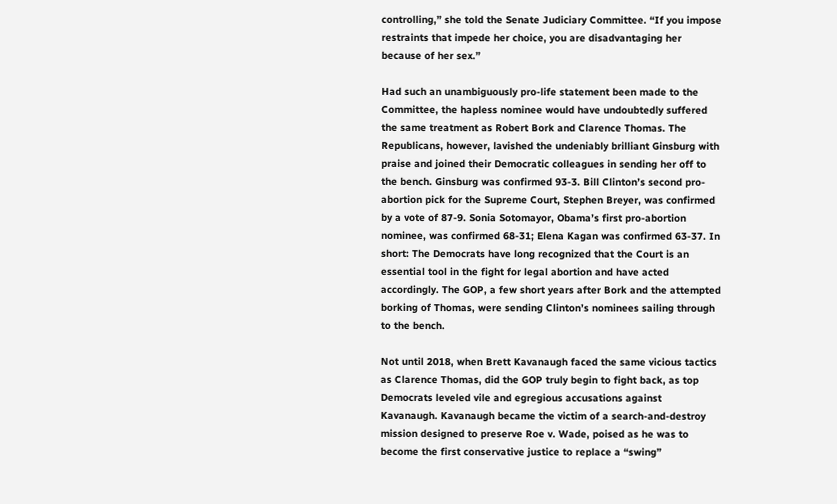controlling,” she told the Senate Judiciary Committee. “If you impose restraints that impede her choice, you are disadvantaging her because of her sex.”

Had such an unambiguously pro-life statement been made to the Committee, the hapless nominee would have undoubtedly suffered the same treatment as Robert Bork and Clarence Thomas. The Republicans, however, lavished the undeniably brilliant Ginsburg with praise and joined their Democratic colleagues in sending her off to the bench. Ginsburg was confirmed 93-3. Bill Clinton’s second pro-abortion pick for the Supreme Court, Stephen Breyer, was confirmed by a vote of 87-9. Sonia Sotomayor, Obama’s first pro-abortion nominee, was confirmed 68-31; Elena Kagan was confirmed 63-37. In short: The Democrats have long recognized that the Court is an essential tool in the fight for legal abortion and have acted accordingly. The GOP, a few short years after Bork and the attempted borking of Thomas, were sending Clinton’s nominees sailing through to the bench.

Not until 2018, when Brett Kavanaugh faced the same vicious tactics as Clarence Thomas, did the GOP truly begin to fight back, as top Democrats leveled vile and egregious accusations against Kavanaugh. Kavanaugh became the victim of a search-and-destroy mission designed to preserve Roe v. Wade, poised as he was to become the first conservative justice to replace a “swing”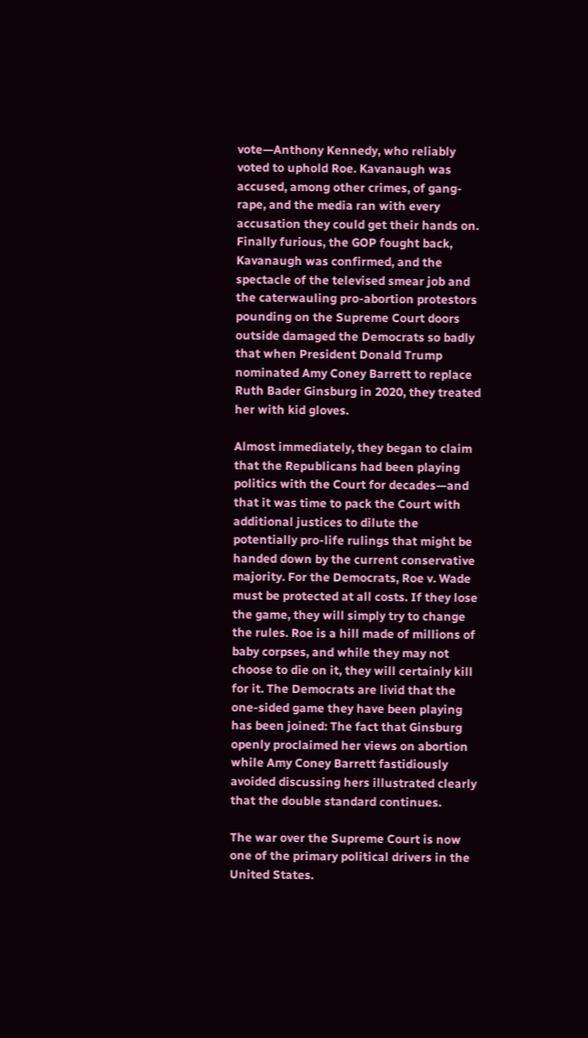vote—Anthony Kennedy, who reliably voted to uphold Roe. Kavanaugh was accused, among other crimes, of gang-rape, and the media ran with every accusation they could get their hands on. Finally furious, the GOP fought back, Kavanaugh was confirmed, and the spectacle of the televised smear job and the caterwauling pro-abortion protestors pounding on the Supreme Court doors outside damaged the Democrats so badly that when President Donald Trump nominated Amy Coney Barrett to replace Ruth Bader Ginsburg in 2020, they treated her with kid gloves.

Almost immediately, they began to claim that the Republicans had been playing politics with the Court for decades—and that it was time to pack the Court with additional justices to dilute the potentially pro-life rulings that might be handed down by the current conservative majority. For the Democrats, Roe v. Wade must be protected at all costs. If they lose the game, they will simply try to change the rules. Roe is a hill made of millions of baby corpses, and while they may not choose to die on it, they will certainly kill for it. The Democrats are livid that the one-sided game they have been playing has been joined: The fact that Ginsburg openly proclaimed her views on abortion while Amy Coney Barrett fastidiously avoided discussing hers illustrated clearly that the double standard continues.

The war over the Supreme Court is now one of the primary political drivers in the United States.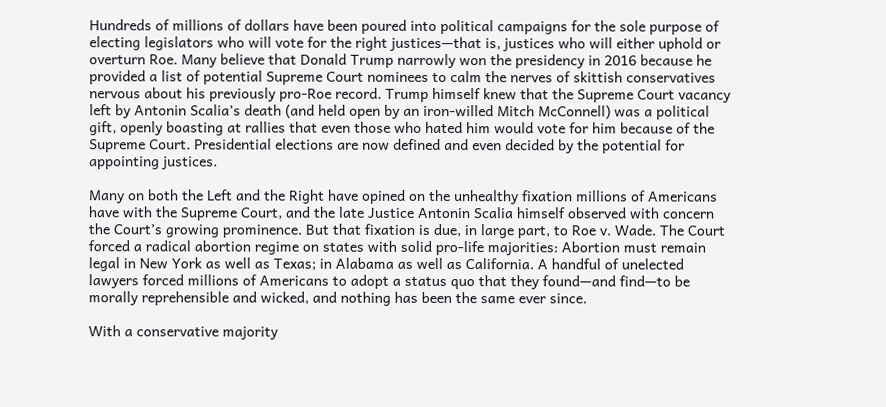Hundreds of millions of dollars have been poured into political campaigns for the sole purpose of electing legislators who will vote for the right justices—that is, justices who will either uphold or overturn Roe. Many believe that Donald Trump narrowly won the presidency in 2016 because he provided a list of potential Supreme Court nominees to calm the nerves of skittish conservatives nervous about his previously pro-Roe record. Trump himself knew that the Supreme Court vacancy left by Antonin Scalia’s death (and held open by an iron-willed Mitch McConnell) was a political gift, openly boasting at rallies that even those who hated him would vote for him because of the Supreme Court. Presidential elections are now defined and even decided by the potential for appointing justices.

Many on both the Left and the Right have opined on the unhealthy fixation millions of Americans have with the Supreme Court, and the late Justice Antonin Scalia himself observed with concern the Court’s growing prominence. But that fixation is due, in large part, to Roe v. Wade. The Court forced a radical abortion regime on states with solid pro-life majorities: Abortion must remain legal in New York as well as Texas; in Alabama as well as California. A handful of unelected lawyers forced millions of Americans to adopt a status quo that they found—and find—to be morally reprehensible and wicked, and nothing has been the same ever since.

With a conservative majority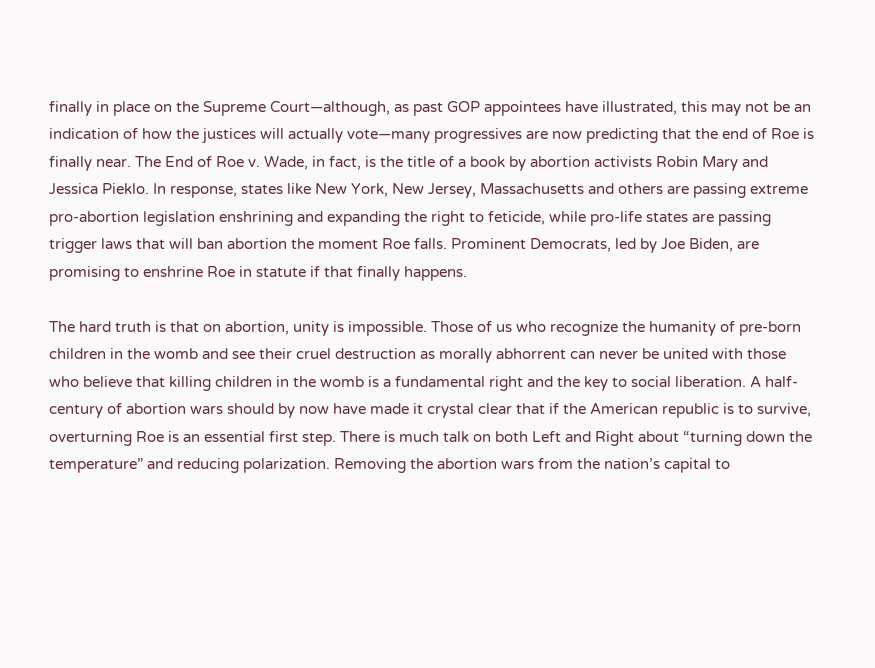finally in place on the Supreme Court—although, as past GOP appointees have illustrated, this may not be an indication of how the justices will actually vote—many progressives are now predicting that the end of Roe is finally near. The End of Roe v. Wade, in fact, is the title of a book by abortion activists Robin Mary and Jessica Pieklo. In response, states like New York, New Jersey, Massachusetts and others are passing extreme pro-abortion legislation enshrining and expanding the right to feticide, while pro-life states are passing trigger laws that will ban abortion the moment Roe falls. Prominent Democrats, led by Joe Biden, are promising to enshrine Roe in statute if that finally happens.

The hard truth is that on abortion, unity is impossible. Those of us who recognize the humanity of pre-born children in the womb and see their cruel destruction as morally abhorrent can never be united with those who believe that killing children in the womb is a fundamental right and the key to social liberation. A half-century of abortion wars should by now have made it crystal clear that if the American republic is to survive, overturning Roe is an essential first step. There is much talk on both Left and Right about “turning down the temperature” and reducing polarization. Removing the abortion wars from the nation’s capital to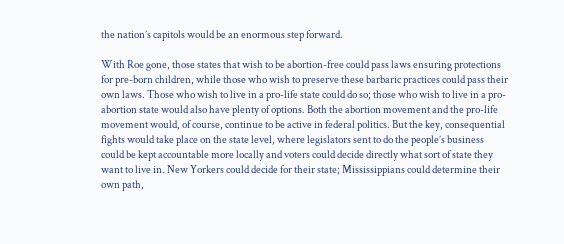the nation’s capitols would be an enormous step forward.

With Roe gone, those states that wish to be abortion-free could pass laws ensuring protections for pre-born children, while those who wish to preserve these barbaric practices could pass their own laws. Those who wish to live in a pro-life state could do so; those who wish to live in a pro-abortion state would also have plenty of options. Both the abortion movement and the pro-life movement would, of course, continue to be active in federal politics. But the key, consequential fights would take place on the state level, where legislators sent to do the people’s business could be kept accountable more locally and voters could decide directly what sort of state they want to live in. New Yorkers could decide for their state; Mississippians could determine their own path,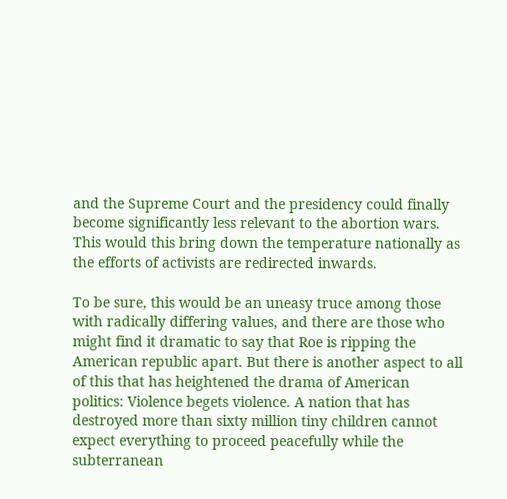and the Supreme Court and the presidency could finally become significantly less relevant to the abortion wars. This would this bring down the temperature nationally as the efforts of activists are redirected inwards.

To be sure, this would be an uneasy truce among those with radically differing values, and there are those who might find it dramatic to say that Roe is ripping the American republic apart. But there is another aspect to all of this that has heightened the drama of American politics: Violence begets violence. A nation that has destroyed more than sixty million tiny children cannot expect everything to proceed peacefully while the subterranean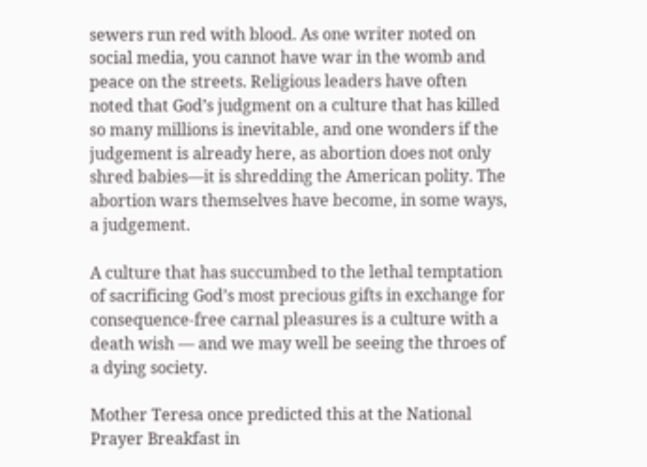sewers run red with blood. As one writer noted on social media, you cannot have war in the womb and peace on the streets. Religious leaders have often noted that God’s judgment on a culture that has killed so many millions is inevitable, and one wonders if the judgement is already here, as abortion does not only shred babies—it is shredding the American polity. The abortion wars themselves have become, in some ways, a judgement.

A culture that has succumbed to the lethal temptation of sacrificing God’s most precious gifts in exchange for consequence-free carnal pleasures is a culture with a death wish — and we may well be seeing the throes of a dying society.

Mother Teresa once predicted this at the National Prayer Breakfast in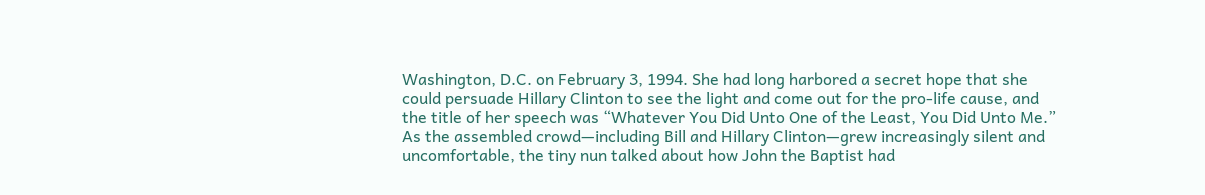Washington, D.C. on February 3, 1994. She had long harbored a secret hope that she could persuade Hillary Clinton to see the light and come out for the pro-life cause, and the title of her speech was “Whatever You Did Unto One of the Least, You Did Unto Me.” As the assembled crowd—including Bill and Hillary Clinton—grew increasingly silent and uncomfortable, the tiny nun talked about how John the Baptist had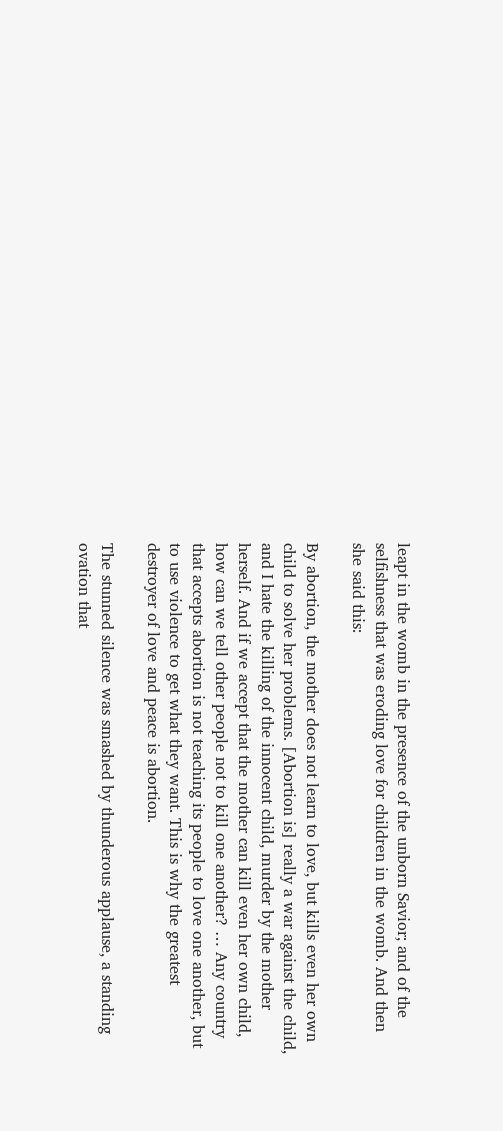leapt in the womb in the presence of the unborn Savior; and of the selfishness that was eroding love for children in the womb. And then she said this:

By abortion, the mother does not learn to love, but kills even her own child to solve her problems. [Abortion is] really a war against the child, and I hate the killing of the innocent child, murder by the mother herself. And if we accept that the mother can kill even her own child, how can we tell other people not to kill one another? … Any country that accepts abortion is not teaching its people to love one another, but to use violence to get what they want. This is why the greatest destroyer of love and peace is abortion.

The stunned silence was smashed by thunderous applause, a standing ovation that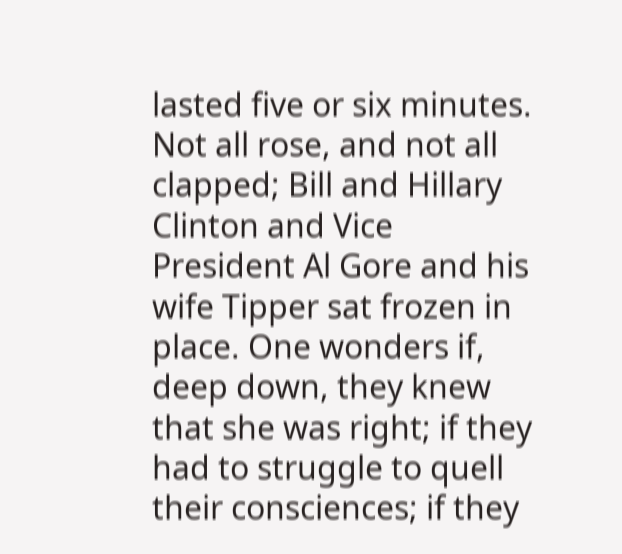lasted five or six minutes. Not all rose, and not all clapped; Bill and Hillary Clinton and Vice President Al Gore and his wife Tipper sat frozen in place. One wonders if, deep down, they knew that she was right; if they had to struggle to quell their consciences; if they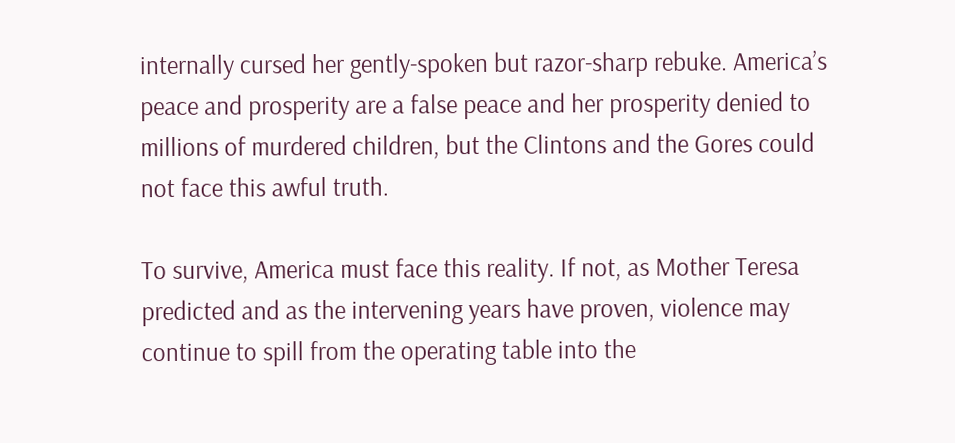internally cursed her gently-spoken but razor-sharp rebuke. America’s peace and prosperity are a false peace and her prosperity denied to millions of murdered children, but the Clintons and the Gores could not face this awful truth.

To survive, America must face this reality. If not, as Mother Teresa predicted and as the intervening years have proven, violence may continue to spill from the operating table into the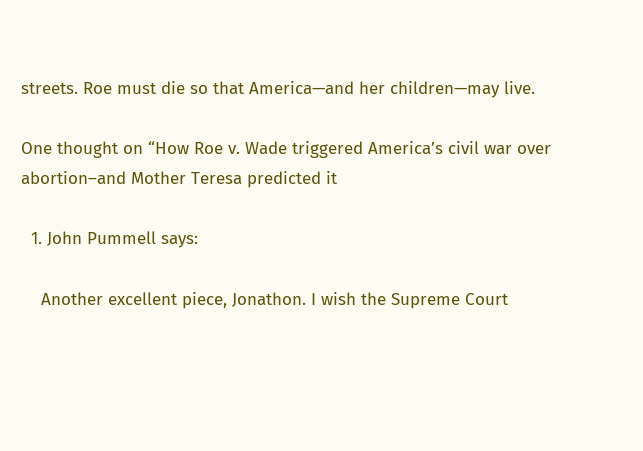streets. Roe must die so that America—and her children—may live.

One thought on “How Roe v. Wade triggered America’s civil war over abortion–and Mother Teresa predicted it

  1. John Pummell says:

    Another excellent piece, Jonathon. I wish the Supreme Court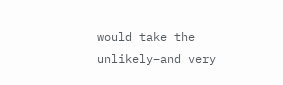would take the unlikely–and very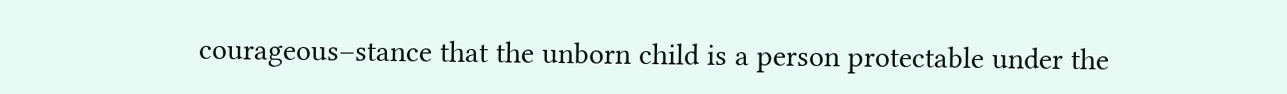courageous–stance that the unborn child is a person protectable under the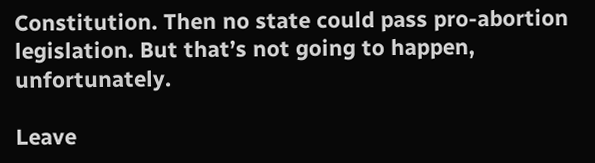Constitution. Then no state could pass pro-abortion legislation. But that’s not going to happen, unfortunately.

Leave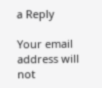a Reply

Your email address will not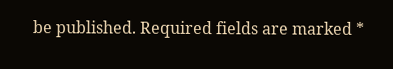be published. Required fields are marked *